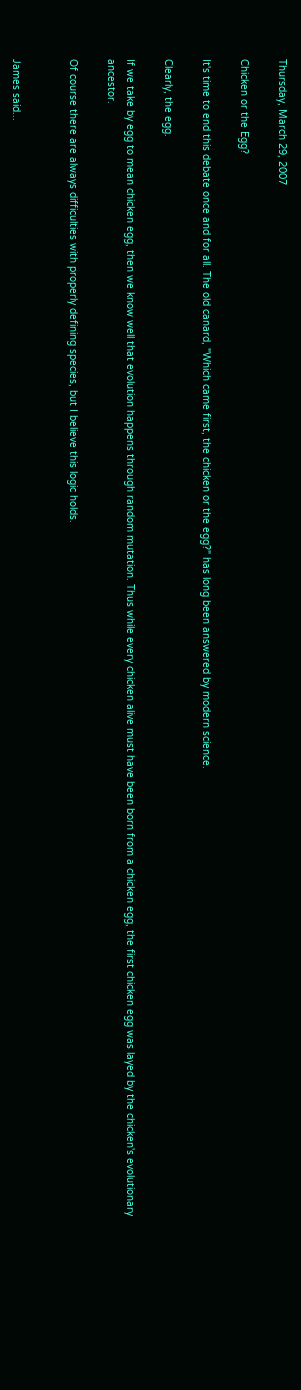Thursday, March 29, 2007

Chicken or the Egg?

It's time to end this debate once and for all. The old canard, "Which came first, the chicken or the egg?" has long been answered by modern science.

Clearly, the egg.

If we take by egg to mean chicken egg, then we know well that evolution happens through random mutation. Thus while every chicken alive must have been born from a chicken egg, the first chicken egg was layed by the chicken's evolutionary ancestor.

Of course there are always difficulties with properly defining species, but I believe this logic holds.


James said...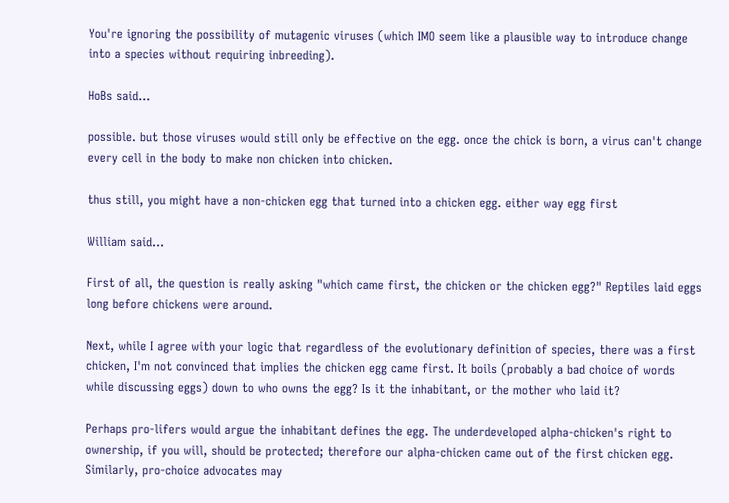You're ignoring the possibility of mutagenic viruses (which IMO seem like a plausible way to introduce change into a species without requiring inbreeding).

HoBs said...

possible. but those viruses would still only be effective on the egg. once the chick is born, a virus can't change every cell in the body to make non chicken into chicken.

thus still, you might have a non-chicken egg that turned into a chicken egg. either way egg first

William said...

First of all, the question is really asking "which came first, the chicken or the chicken egg?" Reptiles laid eggs long before chickens were around.

Next, while I agree with your logic that regardless of the evolutionary definition of species, there was a first chicken, I'm not convinced that implies the chicken egg came first. It boils (probably a bad choice of words while discussing eggs) down to who owns the egg? Is it the inhabitant, or the mother who laid it?

Perhaps pro-lifers would argue the inhabitant defines the egg. The underdeveloped alpha-chicken's right to ownership, if you will, should be protected; therefore our alpha-chicken came out of the first chicken egg. Similarly, pro-choice advocates may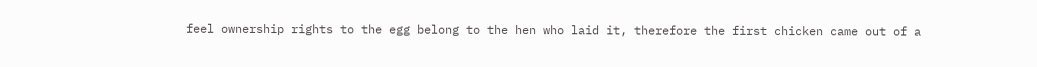feel ownership rights to the egg belong to the hen who laid it, therefore the first chicken came out of a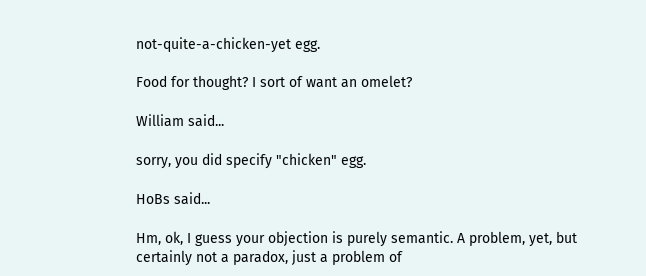not-quite-a-chicken-yet egg.

Food for thought? I sort of want an omelet?

William said...

sorry, you did specify "chicken" egg.

HoBs said...

Hm, ok, I guess your objection is purely semantic. A problem, yet, but certainly not a paradox, just a problem of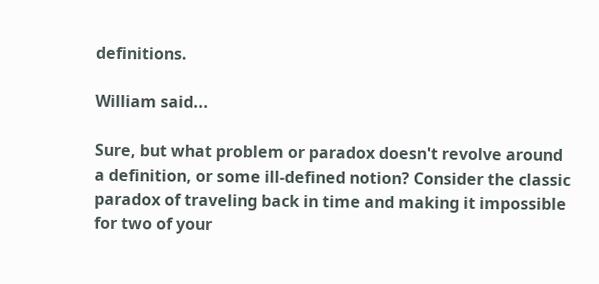definitions.

William said...

Sure, but what problem or paradox doesn't revolve around a definition, or some ill-defined notion? Consider the classic paradox of traveling back in time and making it impossible for two of your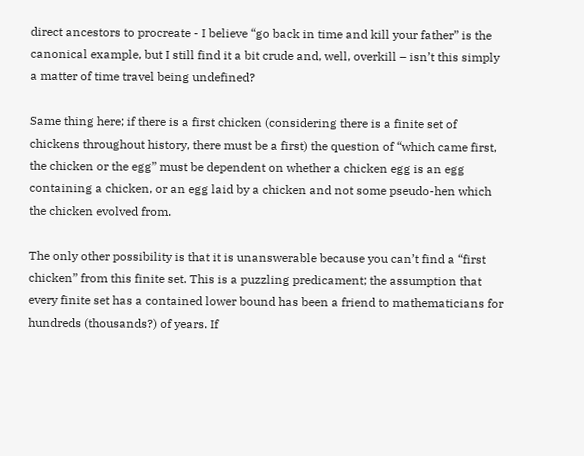direct ancestors to procreate - I believe “go back in time and kill your father” is the canonical example, but I still find it a bit crude and, well, overkill – isn’t this simply a matter of time travel being undefined?

Same thing here; if there is a first chicken (considering there is a finite set of chickens throughout history, there must be a first) the question of “which came first, the chicken or the egg” must be dependent on whether a chicken egg is an egg containing a chicken, or an egg laid by a chicken and not some pseudo-hen which the chicken evolved from.

The only other possibility is that it is unanswerable because you can’t find a “first chicken” from this finite set. This is a puzzling predicament; the assumption that every finite set has a contained lower bound has been a friend to mathematicians for hundreds (thousands?) of years. If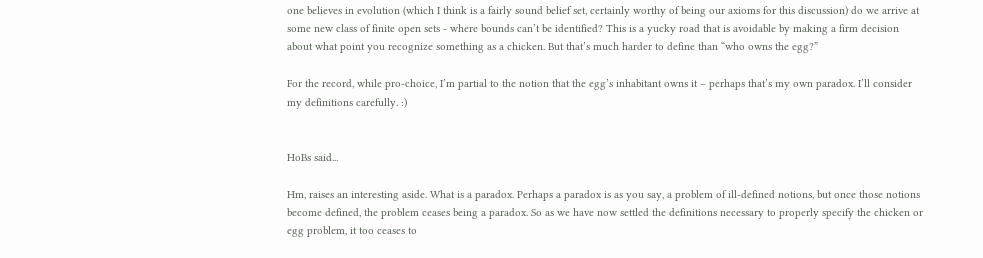one believes in evolution (which I think is a fairly sound belief set, certainly worthy of being our axioms for this discussion) do we arrive at some new class of finite open sets - where bounds can’t be identified? This is a yucky road that is avoidable by making a firm decision about what point you recognize something as a chicken. But that’s much harder to define than “who owns the egg?”

For the record, while pro-choice, I’m partial to the notion that the egg’s inhabitant owns it – perhaps that’s my own paradox. I’ll consider my definitions carefully. :)


HoBs said...

Hm, raises an interesting aside. What is a paradox. Perhaps a paradox is as you say, a problem of ill-defined notions, but once those notions become defined, the problem ceases being a paradox. So as we have now settled the definitions necessary to properly specify the chicken or egg problem, it too ceases to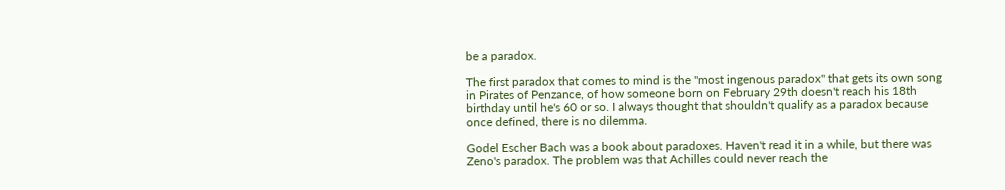be a paradox.

The first paradox that comes to mind is the "most ingenous paradox" that gets its own song in Pirates of Penzance, of how someone born on February 29th doesn't reach his 18th birthday until he's 60 or so. I always thought that shouldn't qualify as a paradox because once defined, there is no dilemma.

Godel Escher Bach was a book about paradoxes. Haven't read it in a while, but there was Zeno's paradox. The problem was that Achilles could never reach the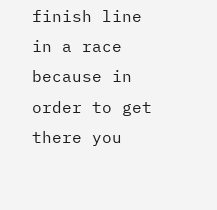finish line in a race because in order to get there you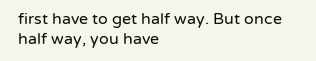first have to get half way. But once half way, you have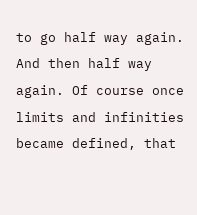to go half way again. And then half way again. Of course once limits and infinities became defined, that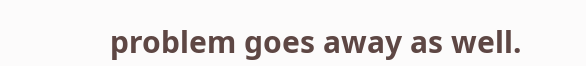problem goes away as well.